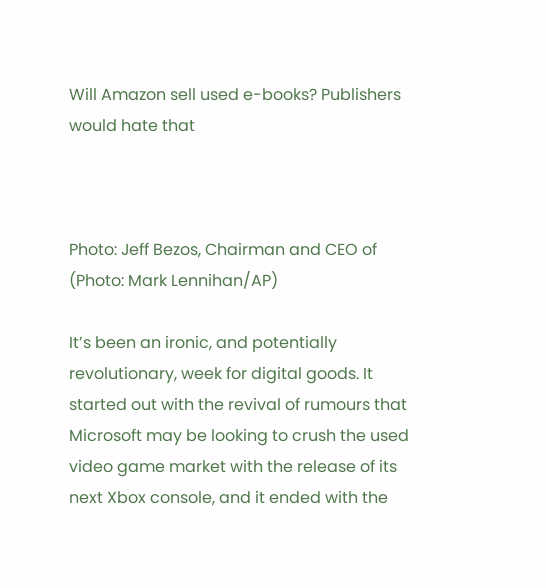Will Amazon sell used e-books? Publishers would hate that



Photo: Jeff Bezos, Chairman and CEO of (Photo: Mark Lennihan/AP)

It’s been an ironic, and potentially revolutionary, week for digital goods. It started out with the revival of rumours that Microsoft may be looking to crush the used video game market with the release of its next Xbox console, and it ended with the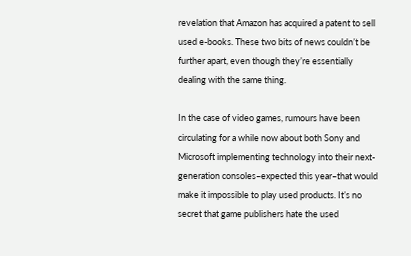revelation that Amazon has acquired a patent to sell used e-books. These two bits of news couldn’t be further apart, even though they’re essentially dealing with the same thing.

In the case of video games, rumours have been circulating for a while now about both Sony and Microsoft implementing technology into their next-generation consoles–expected this year–that would make it impossible to play used products. It’s no secret that game publishers hate the used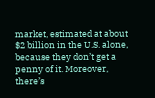market, estimated at about $2 billion in the U.S. alone, because they don’t get a penny of it. Moreover, there’s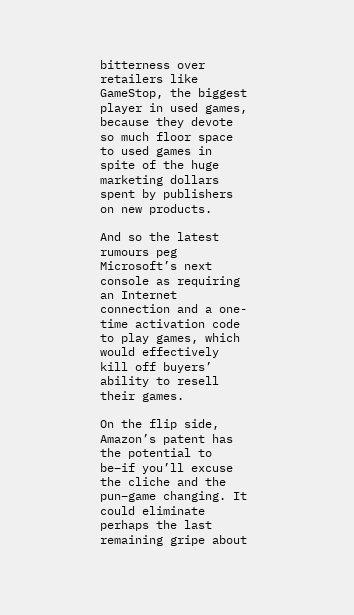bitterness over retailers like GameStop, the biggest player in used games, because they devote so much floor space to used games in spite of the huge marketing dollars spent by publishers on new products.

And so the latest rumours peg Microsoft’s next console as requiring an Internet connection and a one-time activation code to play games, which would effectively kill off buyers’ ability to resell their games.

On the flip side, Amazon’s patent has the potential to be–if you’ll excuse the cliche and the pun–game changing. It could eliminate perhaps the last remaining gripe about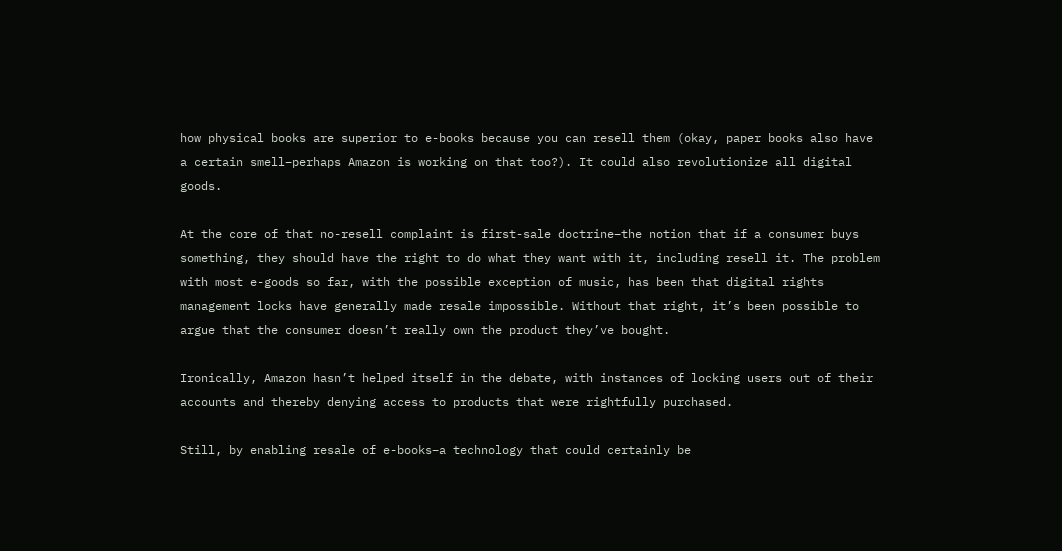how physical books are superior to e-books because you can resell them (okay, paper books also have a certain smell–perhaps Amazon is working on that too?). It could also revolutionize all digital goods.

At the core of that no-resell complaint is first-sale doctrine–the notion that if a consumer buys something, they should have the right to do what they want with it, including resell it. The problem with most e-goods so far, with the possible exception of music, has been that digital rights management locks have generally made resale impossible. Without that right, it’s been possible to argue that the consumer doesn’t really own the product they’ve bought.

Ironically, Amazon hasn’t helped itself in the debate, with instances of locking users out of their accounts and thereby denying access to products that were rightfully purchased.

Still, by enabling resale of e-books–a technology that could certainly be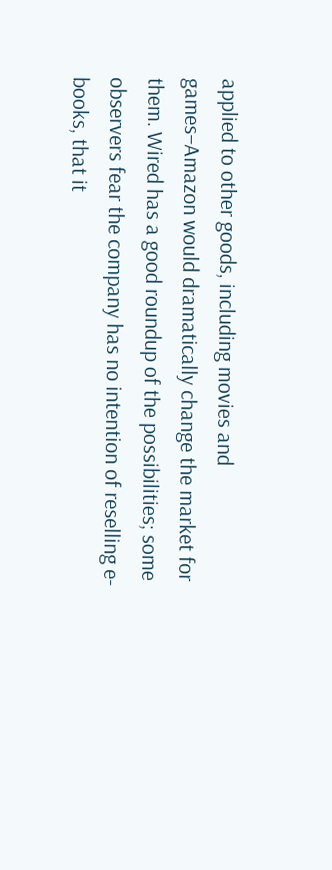applied to other goods, including movies and games–Amazon would dramatically change the market for them. Wired has a good roundup of the possibilities; some observers fear the company has no intention of reselling e-books, that it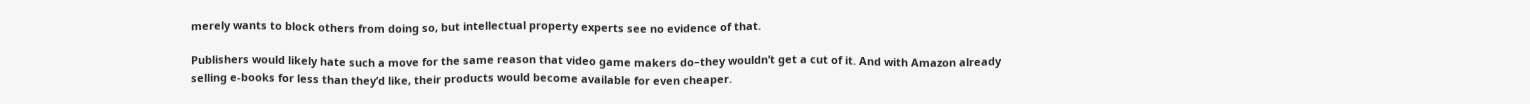merely wants to block others from doing so, but intellectual property experts see no evidence of that.

Publishers would likely hate such a move for the same reason that video game makers do–they wouldn’t get a cut of it. And with Amazon already selling e-books for less than they’d like, their products would become available for even cheaper.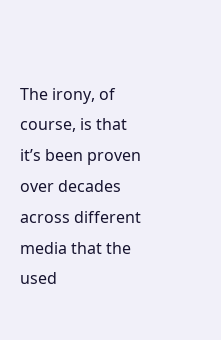The irony, of course, is that it’s been proven over decades across different media that the used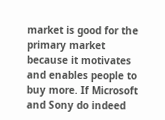market is good for the primary market because it motivates and enables people to buy more. If Microsoft and Sony do indeed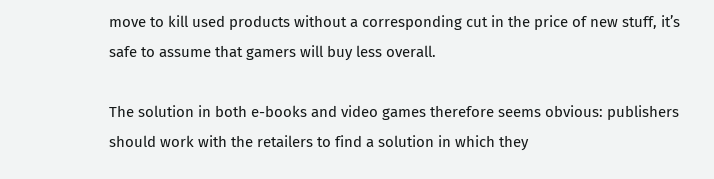move to kill used products without a corresponding cut in the price of new stuff, it’s safe to assume that gamers will buy less overall.

The solution in both e-books and video games therefore seems obvious: publishers should work with the retailers to find a solution in which they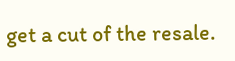get a cut of the resale.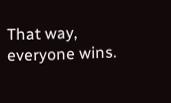That way, everyone wins.